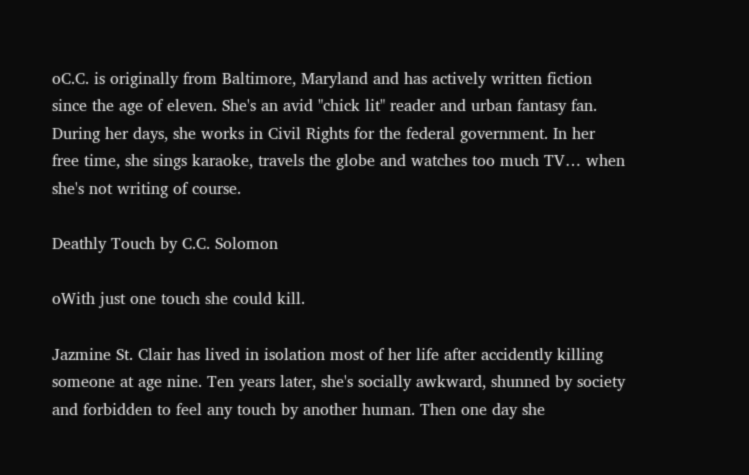oC.C. is originally from Baltimore, Maryland and has actively written fiction since the age of eleven. She's an avid "chick lit" reader and urban fantasy fan. During her days, she works in Civil Rights for the federal government. In her free time, she sings karaoke, travels the globe and watches too much TV… when she's not writing of course.

Deathly Touch by C.C. Solomon

oWith just one touch she could kill.

Jazmine St. Clair has lived in isolation most of her life after accidently killing someone at age nine. Ten years later, she's socially awkward, shunned by society and forbidden to feel any touch by another human. Then one day she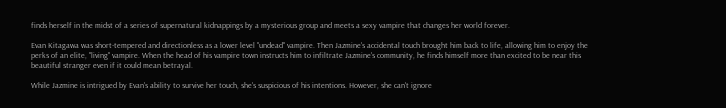finds herself in the midst of a series of supernatural kidnappings by a mysterious group and meets a sexy vampire that changes her world forever.

Evan Kitagawa was short-tempered and directionless as a lower level "undead" vampire. Then Jazmine's accidental touch brought him back to life, allowing him to enjoy the perks of an elite, "living" vampire. When the head of his vampire town instructs him to infiltrate Jazmine's community, he finds himself more than excited to be near this beautiful stranger even if it could mean betrayal.

While Jazmine is intrigued by Evan's ability to survive her touch, she's suspicious of his intentions. However, she can't ignore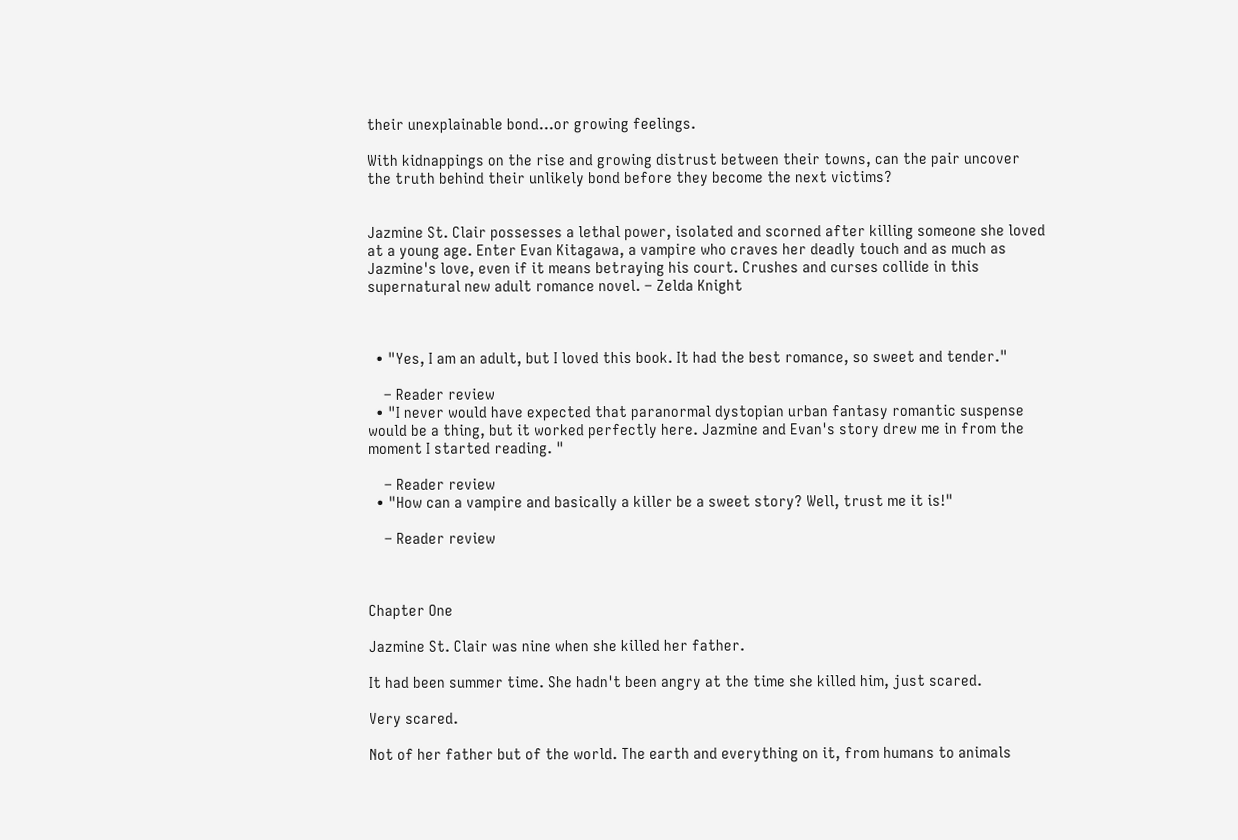their unexplainable bond…or growing feelings.

With kidnappings on the rise and growing distrust between their towns, can the pair uncover the truth behind their unlikely bond before they become the next victims?


Jazmine St. Clair possesses a lethal power, isolated and scorned after killing someone she loved at a young age. Enter Evan Kitagawa, a vampire who craves her deadly touch and as much as Jazmine's love, even if it means betraying his court. Crushes and curses collide in this supernatural new adult romance novel. – Zelda Knight



  • "Yes, I am an adult, but I loved this book. It had the best romance, so sweet and tender."

    – Reader review
  • "I never would have expected that paranormal dystopian urban fantasy romantic suspense would be a thing, but it worked perfectly here. Jazmine and Evan's story drew me in from the moment I started reading. "

    – Reader review
  • "How can a vampire and basically a killer be a sweet story? Well, trust me it is!"

    – Reader review



Chapter One

Jazmine St. Clair was nine when she killed her father.

It had been summer time. She hadn't been angry at the time she killed him, just scared.

Very scared.

Not of her father but of the world. The earth and everything on it, from humans to animals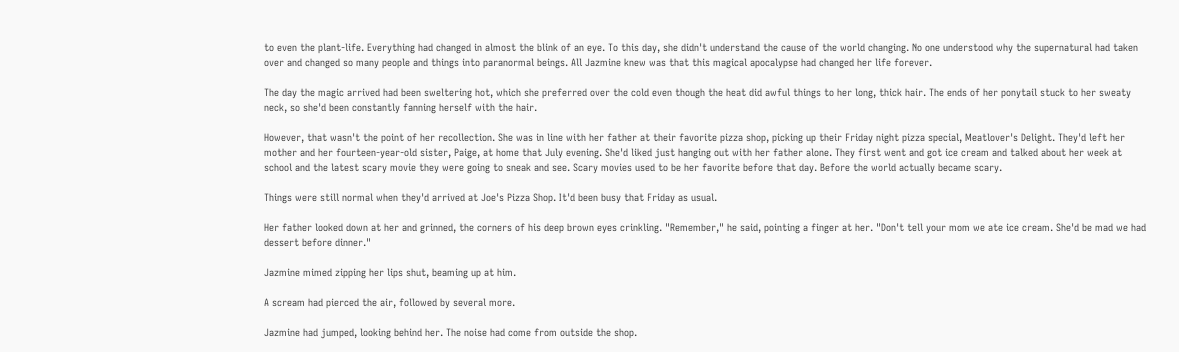to even the plant-life. Everything had changed in almost the blink of an eye. To this day, she didn't understand the cause of the world changing. No one understood why the supernatural had taken over and changed so many people and things into paranormal beings. All Jazmine knew was that this magical apocalypse had changed her life forever.

The day the magic arrived had been sweltering hot, which she preferred over the cold even though the heat did awful things to her long, thick hair. The ends of her ponytail stuck to her sweaty neck, so she'd been constantly fanning herself with the hair.

However, that wasn't the point of her recollection. She was in line with her father at their favorite pizza shop, picking up their Friday night pizza special, Meatlover's Delight. They'd left her mother and her fourteen-year-old sister, Paige, at home that July evening. She'd liked just hanging out with her father alone. They first went and got ice cream and talked about her week at school and the latest scary movie they were going to sneak and see. Scary movies used to be her favorite before that day. Before the world actually became scary.

Things were still normal when they'd arrived at Joe's Pizza Shop. It'd been busy that Friday as usual.

Her father looked down at her and grinned, the corners of his deep brown eyes crinkling. "Remember," he said, pointing a finger at her. "Don't tell your mom we ate ice cream. She'd be mad we had dessert before dinner."

Jazmine mimed zipping her lips shut, beaming up at him.

A scream had pierced the air, followed by several more.

Jazmine had jumped, looking behind her. The noise had come from outside the shop.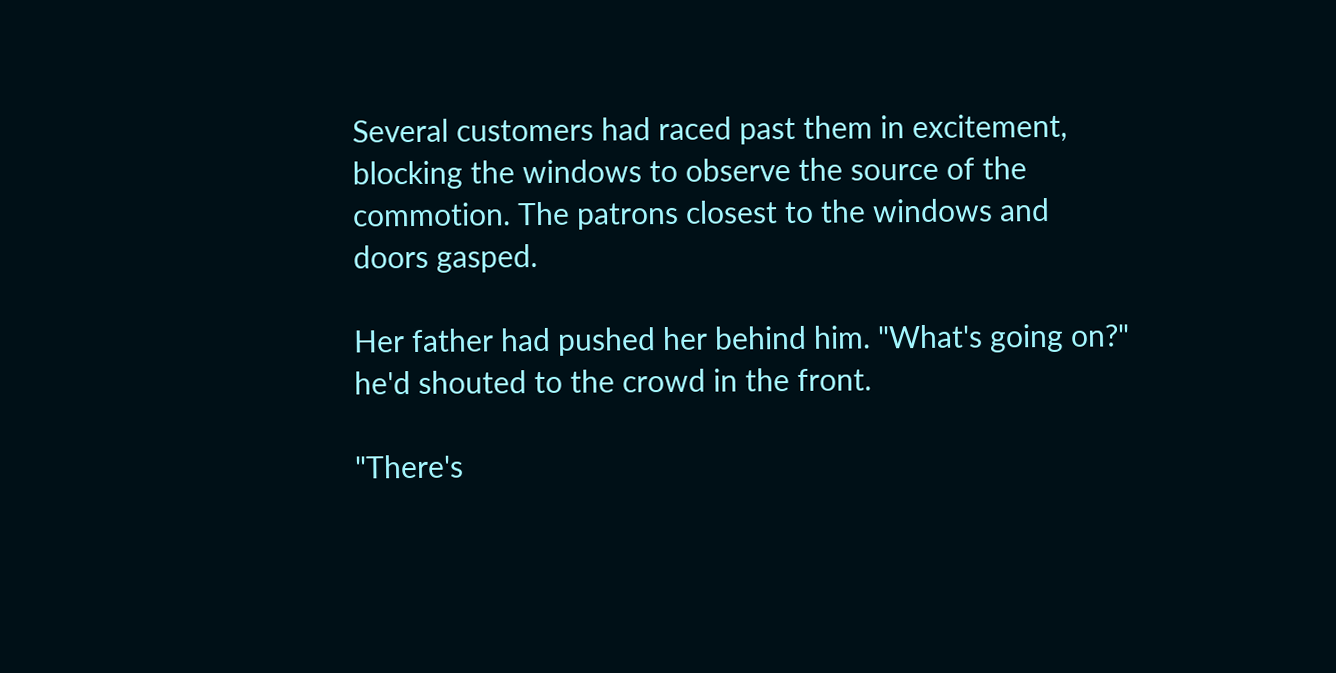Several customers had raced past them in excitement, blocking the windows to observe the source of the commotion. The patrons closest to the windows and doors gasped.

Her father had pushed her behind him. "What's going on?" he'd shouted to the crowd in the front.

"There's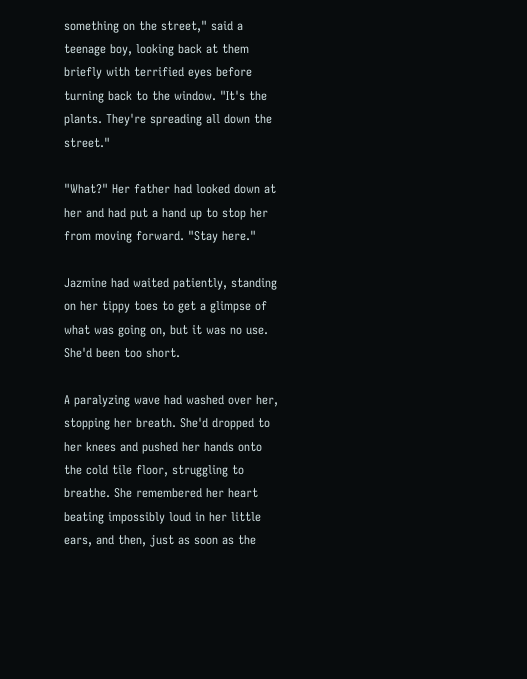something on the street," said a teenage boy, looking back at them briefly with terrified eyes before turning back to the window. "It's the plants. They're spreading all down the street."

"What?" Her father had looked down at her and had put a hand up to stop her from moving forward. "Stay here."

Jazmine had waited patiently, standing on her tippy toes to get a glimpse of what was going on, but it was no use. She'd been too short.

A paralyzing wave had washed over her, stopping her breath. She'd dropped to her knees and pushed her hands onto the cold tile floor, struggling to breathe. She remembered her heart beating impossibly loud in her little ears, and then, just as soon as the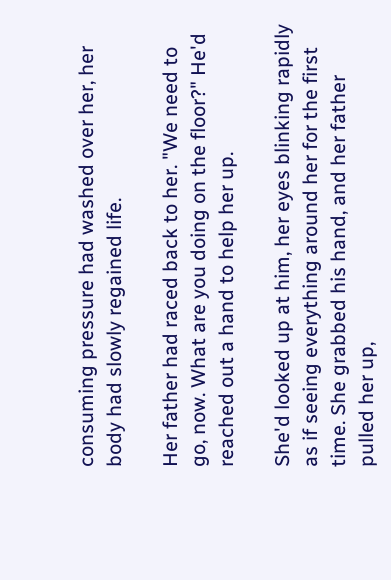consuming pressure had washed over her, her body had slowly regained life.

Her father had raced back to her. "We need to go, now. What are you doing on the floor?" He'd reached out a hand to help her up.

She'd looked up at him, her eyes blinking rapidly as if seeing everything around her for the first time. She grabbed his hand, and her father pulled her up,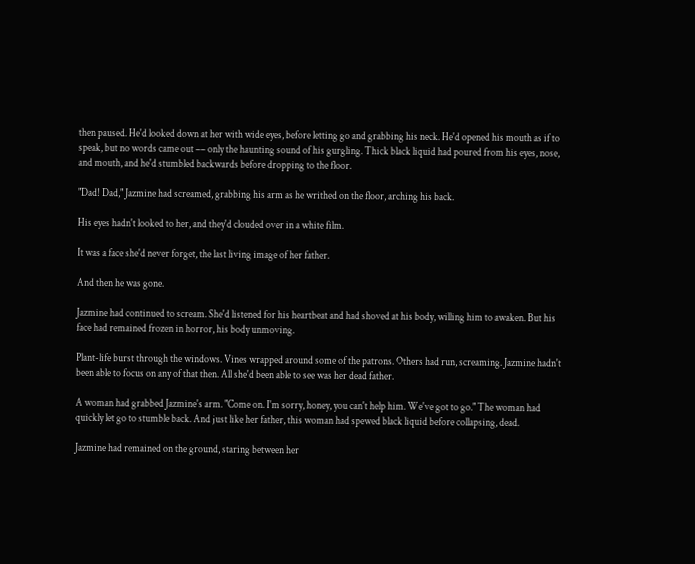then paused. He'd looked down at her with wide eyes, before letting go and grabbing his neck. He'd opened his mouth as if to speak, but no words came out –– only the haunting sound of his gurgling. Thick black liquid had poured from his eyes, nose, and mouth, and he'd stumbled backwards before dropping to the floor.

"Dad! Dad," Jazmine had screamed, grabbing his arm as he writhed on the floor, arching his back.

His eyes hadn't looked to her, and they'd clouded over in a white film.

It was a face she'd never forget, the last living image of her father.

And then he was gone.

Jazmine had continued to scream. She'd listened for his heartbeat and had shoved at his body, willing him to awaken. But his face had remained frozen in horror, his body unmoving.

Plant-life burst through the windows. Vines wrapped around some of the patrons. Others had run, screaming. Jazmine hadn't been able to focus on any of that then. All she'd been able to see was her dead father.

A woman had grabbed Jazmine's arm. "Come on. I'm sorry, honey, you can't help him. We've got to go." The woman had quickly let go to stumble back. And just like her father, this woman had spewed black liquid before collapsing, dead.

Jazmine had remained on the ground, staring between her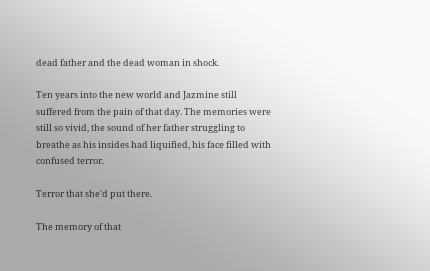dead father and the dead woman in shock.

Ten years into the new world and Jazmine still suffered from the pain of that day. The memories were still so vivid, the sound of her father struggling to breathe as his insides had liquified, his face filled with confused terror.

Terror that she'd put there.

The memory of that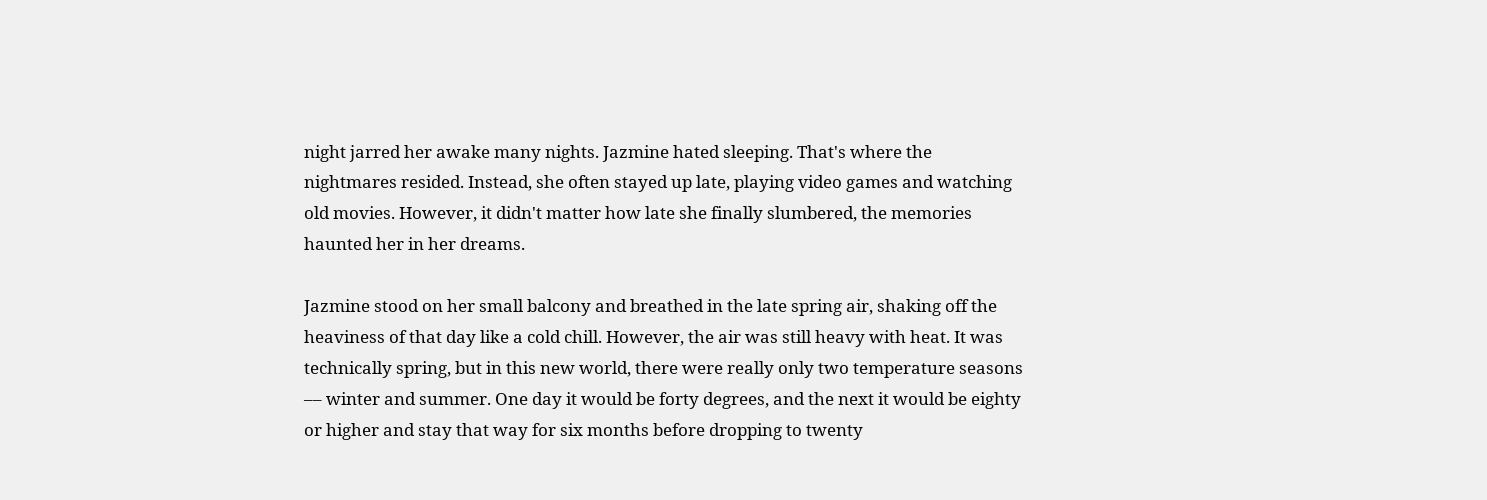night jarred her awake many nights. Jazmine hated sleeping. That's where the nightmares resided. Instead, she often stayed up late, playing video games and watching old movies. However, it didn't matter how late she finally slumbered, the memories haunted her in her dreams.

Jazmine stood on her small balcony and breathed in the late spring air, shaking off the heaviness of that day like a cold chill. However, the air was still heavy with heat. It was technically spring, but in this new world, there were really only two temperature seasons –– winter and summer. One day it would be forty degrees, and the next it would be eighty or higher and stay that way for six months before dropping to twenty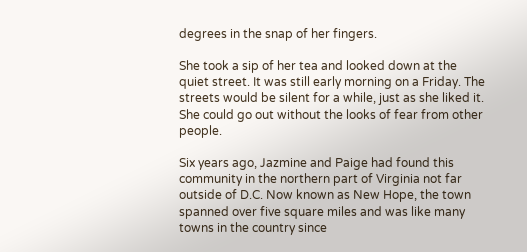degrees in the snap of her fingers.

She took a sip of her tea and looked down at the quiet street. It was still early morning on a Friday. The streets would be silent for a while, just as she liked it. She could go out without the looks of fear from other people.

Six years ago, Jazmine and Paige had found this community in the northern part of Virginia not far outside of D.C. Now known as New Hope, the town spanned over five square miles and was like many towns in the country since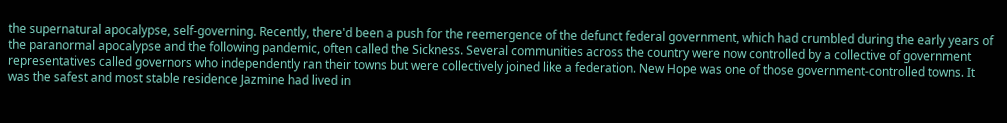the supernatural apocalypse, self-governing. Recently, there'd been a push for the reemergence of the defunct federal government, which had crumbled during the early years of the paranormal apocalypse and the following pandemic, often called the Sickness. Several communities across the country were now controlled by a collective of government representatives called governors who independently ran their towns but were collectively joined like a federation. New Hope was one of those government-controlled towns. It was the safest and most stable residence Jazmine had lived in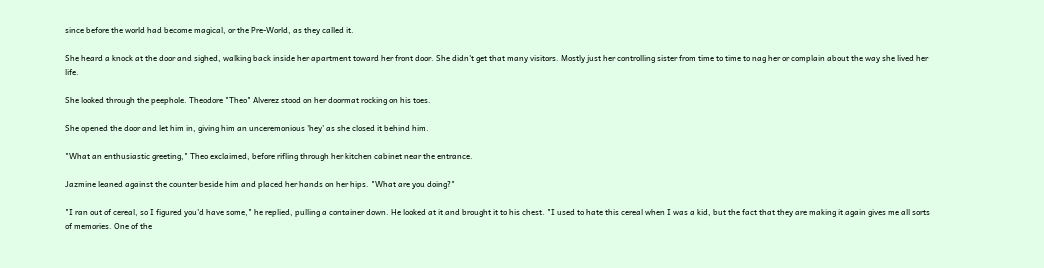since before the world had become magical, or the Pre-World, as they called it.

She heard a knock at the door and sighed, walking back inside her apartment toward her front door. She didn't get that many visitors. Mostly just her controlling sister from time to time to nag her or complain about the way she lived her life.

She looked through the peephole. Theodore "Theo" Alverez stood on her doormat rocking on his toes.

She opened the door and let him in, giving him an unceremonious 'hey' as she closed it behind him.

"What an enthusiastic greeting," Theo exclaimed, before rifling through her kitchen cabinet near the entrance.

Jazmine leaned against the counter beside him and placed her hands on her hips. "What are you doing?"

"I ran out of cereal, so I figured you'd have some," he replied, pulling a container down. He looked at it and brought it to his chest. "I used to hate this cereal when I was a kid, but the fact that they are making it again gives me all sorts of memories. One of the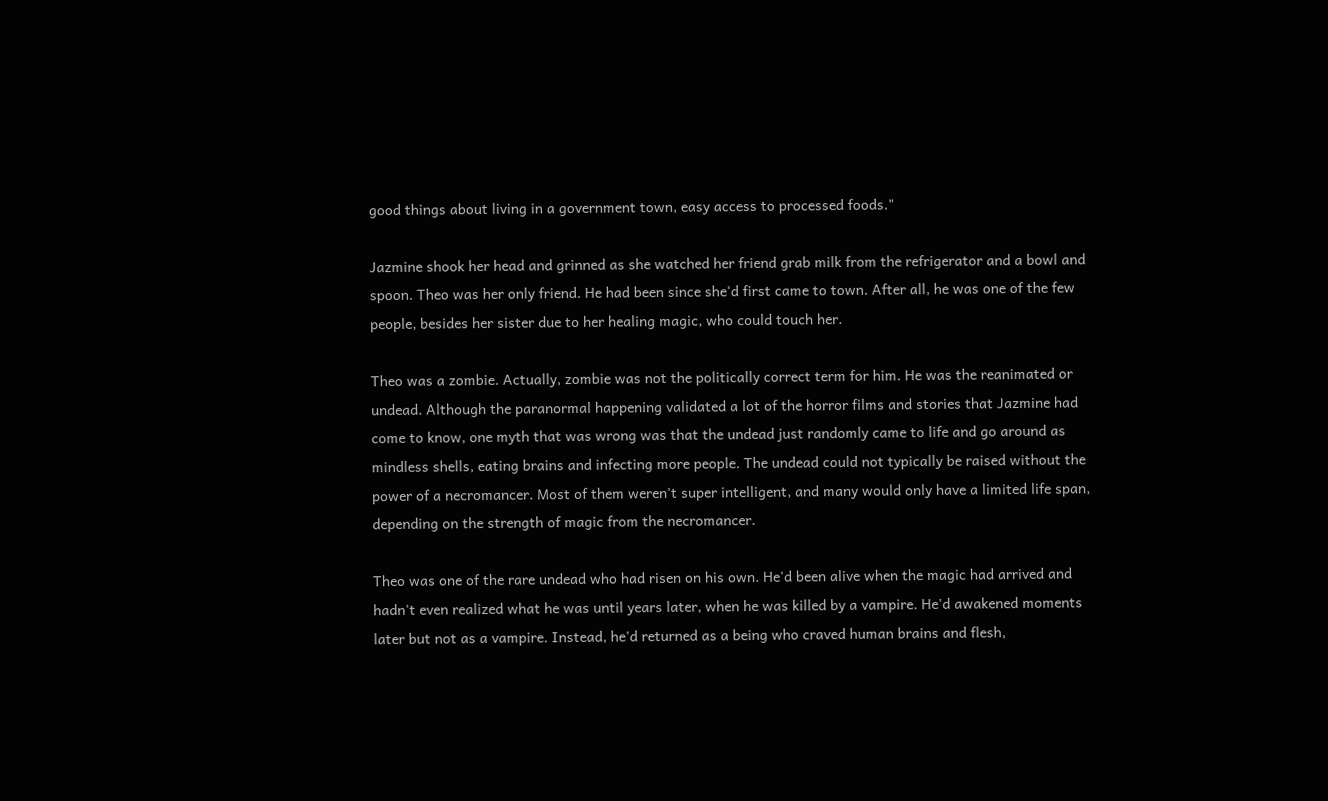good things about living in a government town, easy access to processed foods."

Jazmine shook her head and grinned as she watched her friend grab milk from the refrigerator and a bowl and spoon. Theo was her only friend. He had been since she'd first came to town. After all, he was one of the few people, besides her sister due to her healing magic, who could touch her.

Theo was a zombie. Actually, zombie was not the politically correct term for him. He was the reanimated or undead. Although the paranormal happening validated a lot of the horror films and stories that Jazmine had come to know, one myth that was wrong was that the undead just randomly came to life and go around as mindless shells, eating brains and infecting more people. The undead could not typically be raised without the power of a necromancer. Most of them weren't super intelligent, and many would only have a limited life span, depending on the strength of magic from the necromancer.

Theo was one of the rare undead who had risen on his own. He'd been alive when the magic had arrived and hadn't even realized what he was until years later, when he was killed by a vampire. He'd awakened moments later but not as a vampire. Instead, he'd returned as a being who craved human brains and flesh,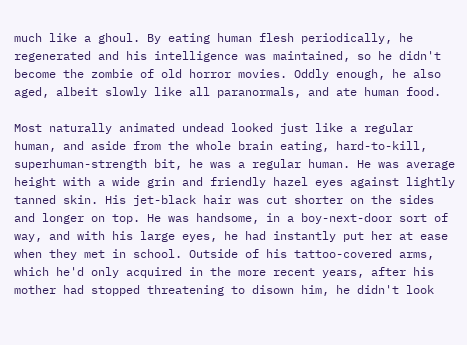much like a ghoul. By eating human flesh periodically, he regenerated and his intelligence was maintained, so he didn't become the zombie of old horror movies. Oddly enough, he also aged, albeit slowly like all paranormals, and ate human food.

Most naturally animated undead looked just like a regular human, and aside from the whole brain eating, hard-to-kill, superhuman-strength bit, he was a regular human. He was average height with a wide grin and friendly hazel eyes against lightly tanned skin. His jet-black hair was cut shorter on the sides and longer on top. He was handsome, in a boy-next-door sort of way, and with his large eyes, he had instantly put her at ease when they met in school. Outside of his tattoo-covered arms, which he'd only acquired in the more recent years, after his mother had stopped threatening to disown him, he didn't look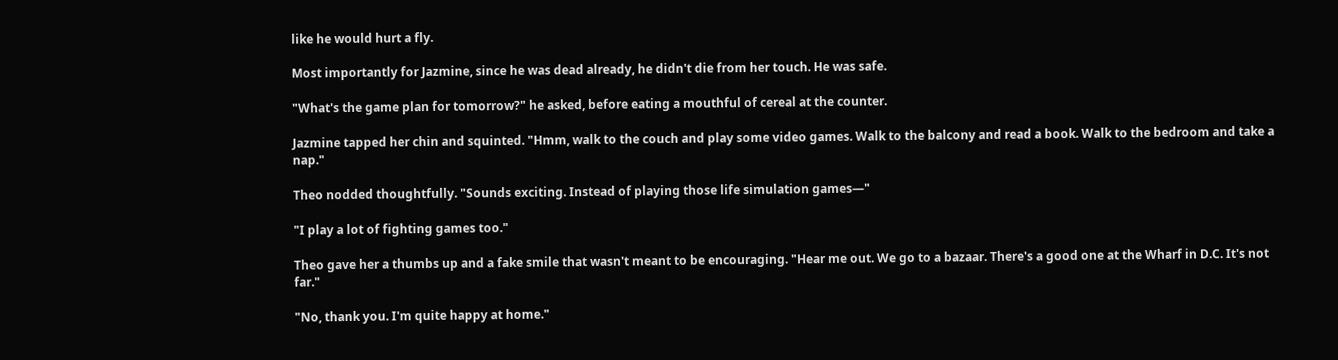like he would hurt a fly.

Most importantly for Jazmine, since he was dead already, he didn't die from her touch. He was safe.

"What's the game plan for tomorrow?" he asked, before eating a mouthful of cereal at the counter.

Jazmine tapped her chin and squinted. "Hmm, walk to the couch and play some video games. Walk to the balcony and read a book. Walk to the bedroom and take a nap."

Theo nodded thoughtfully. "Sounds exciting. Instead of playing those life simulation games—"

"I play a lot of fighting games too."

Theo gave her a thumbs up and a fake smile that wasn't meant to be encouraging. "Hear me out. We go to a bazaar. There's a good one at the Wharf in D.C. It's not far."

"No, thank you. I'm quite happy at home."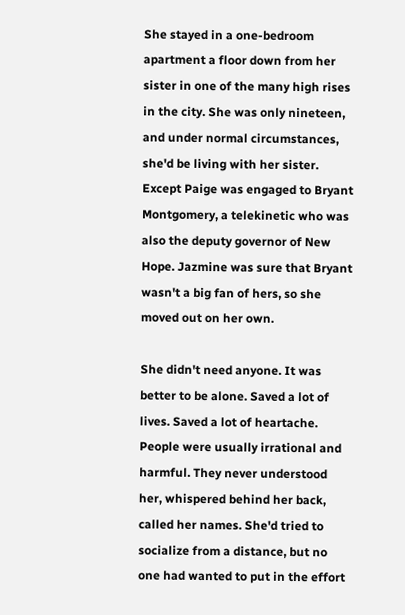She stayed in a one-bedroom apartment a floor down from her sister in one of the many high rises in the city. She was only nineteen, and under normal circumstances, she'd be living with her sister. Except Paige was engaged to Bryant Montgomery, a telekinetic who was also the deputy governor of New Hope. Jazmine was sure that Bryant wasn't a big fan of hers, so she moved out on her own.

She didn't need anyone. It was better to be alone. Saved a lot of lives. Saved a lot of heartache. People were usually irrational and harmful. They never understood her, whispered behind her back, called her names. She'd tried to socialize from a distance, but no one had wanted to put in the effort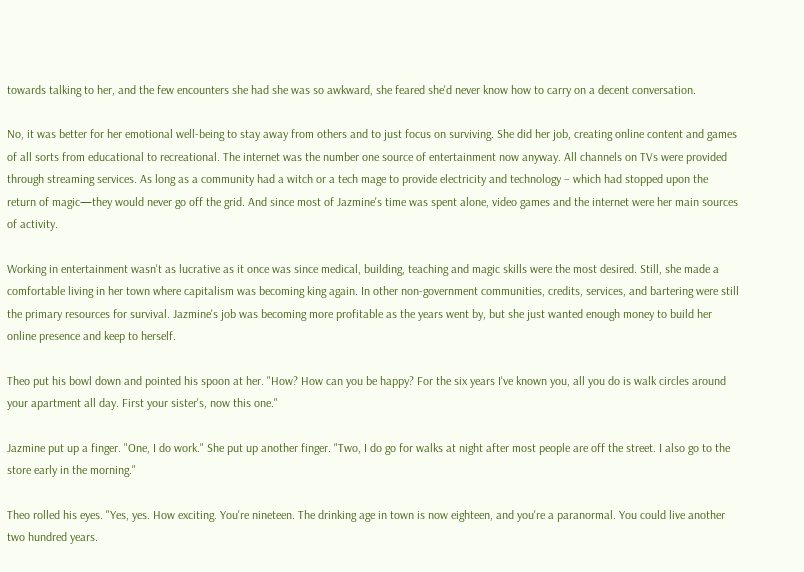towards talking to her, and the few encounters she had she was so awkward, she feared she'd never know how to carry on a decent conversation.

No, it was better for her emotional well-being to stay away from others and to just focus on surviving. She did her job, creating online content and games of all sorts from educational to recreational. The internet was the number one source of entertainment now anyway. All channels on TVs were provided through streaming services. As long as a community had a witch or a tech mage to provide electricity and technology – which had stopped upon the return of magic—they would never go off the grid. And since most of Jazmine's time was spent alone, video games and the internet were her main sources of activity.

Working in entertainment wasn't as lucrative as it once was since medical, building, teaching and magic skills were the most desired. Still, she made a comfortable living in her town where capitalism was becoming king again. In other non-government communities, credits, services, and bartering were still the primary resources for survival. Jazmine's job was becoming more profitable as the years went by, but she just wanted enough money to build her online presence and keep to herself.

Theo put his bowl down and pointed his spoon at her. "How? How can you be happy? For the six years I've known you, all you do is walk circles around your apartment all day. First your sister's, now this one."

Jazmine put up a finger. "One, I do work." She put up another finger. "Two, I do go for walks at night after most people are off the street. I also go to the store early in the morning."

Theo rolled his eyes. "Yes, yes. How exciting. You're nineteen. The drinking age in town is now eighteen, and you're a paranormal. You could live another two hundred years.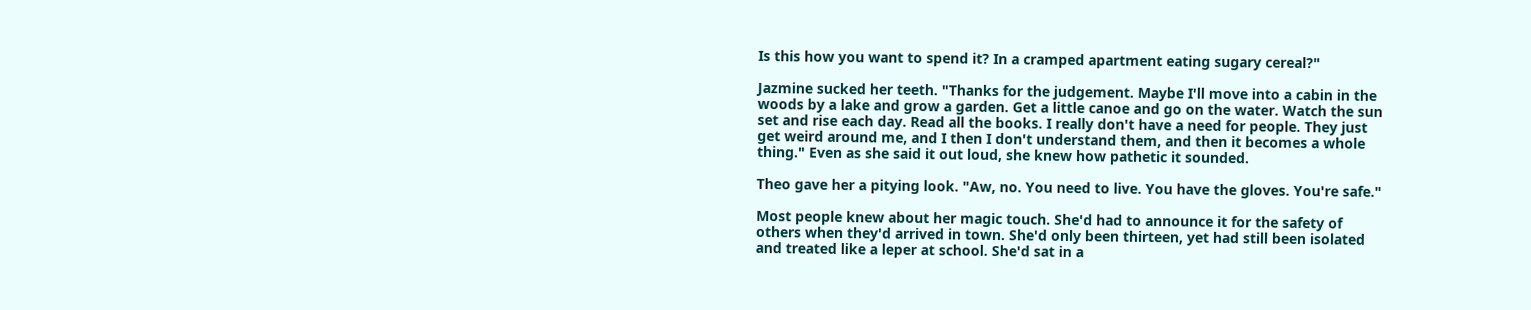Is this how you want to spend it? In a cramped apartment eating sugary cereal?"

Jazmine sucked her teeth. "Thanks for the judgement. Maybe I'll move into a cabin in the woods by a lake and grow a garden. Get a little canoe and go on the water. Watch the sun set and rise each day. Read all the books. I really don't have a need for people. They just get weird around me, and I then I don't understand them, and then it becomes a whole thing." Even as she said it out loud, she knew how pathetic it sounded.

Theo gave her a pitying look. "Aw, no. You need to live. You have the gloves. You're safe."

Most people knew about her magic touch. She'd had to announce it for the safety of others when they'd arrived in town. She'd only been thirteen, yet had still been isolated and treated like a leper at school. She'd sat in a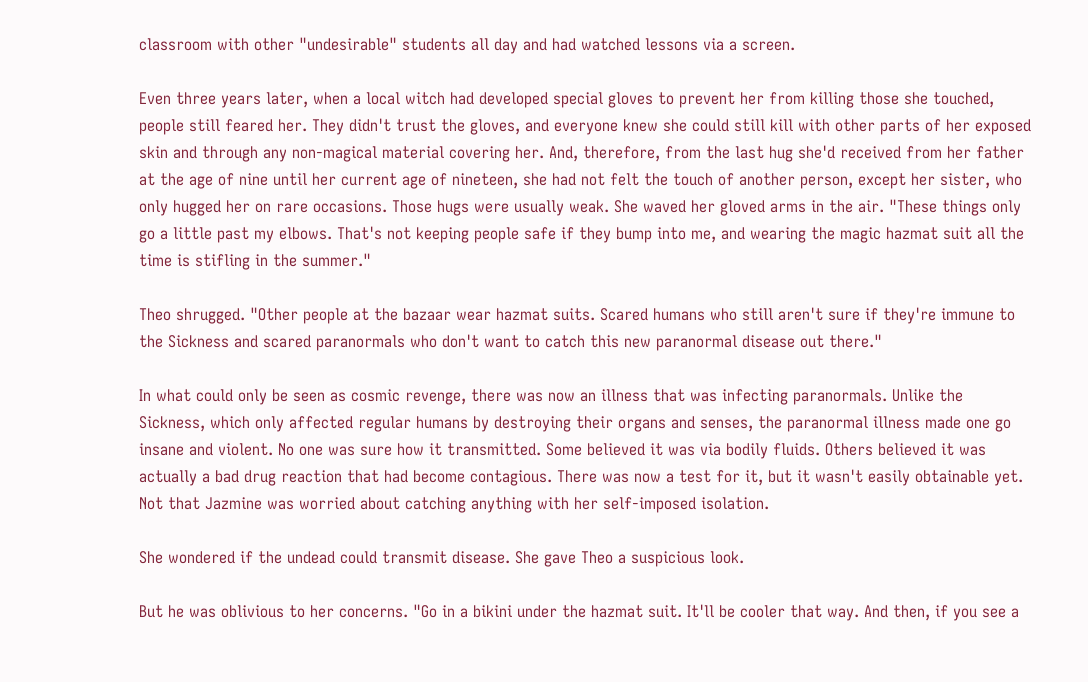classroom with other "undesirable" students all day and had watched lessons via a screen.

Even three years later, when a local witch had developed special gloves to prevent her from killing those she touched, people still feared her. They didn't trust the gloves, and everyone knew she could still kill with other parts of her exposed skin and through any non-magical material covering her. And, therefore, from the last hug she'd received from her father at the age of nine until her current age of nineteen, she had not felt the touch of another person, except her sister, who only hugged her on rare occasions. Those hugs were usually weak. She waved her gloved arms in the air. "These things only go a little past my elbows. That's not keeping people safe if they bump into me, and wearing the magic hazmat suit all the time is stifling in the summer."

Theo shrugged. "Other people at the bazaar wear hazmat suits. Scared humans who still aren't sure if they're immune to the Sickness and scared paranormals who don't want to catch this new paranormal disease out there."

In what could only be seen as cosmic revenge, there was now an illness that was infecting paranormals. Unlike the Sickness, which only affected regular humans by destroying their organs and senses, the paranormal illness made one go insane and violent. No one was sure how it transmitted. Some believed it was via bodily fluids. Others believed it was actually a bad drug reaction that had become contagious. There was now a test for it, but it wasn't easily obtainable yet. Not that Jazmine was worried about catching anything with her self-imposed isolation.

She wondered if the undead could transmit disease. She gave Theo a suspicious look.

But he was oblivious to her concerns. "Go in a bikini under the hazmat suit. It'll be cooler that way. And then, if you see a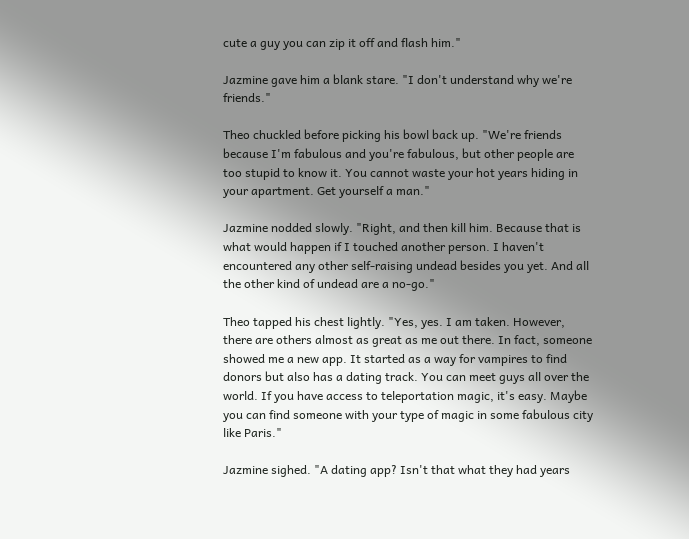cute a guy you can zip it off and flash him."

Jazmine gave him a blank stare. "I don't understand why we're friends."

Theo chuckled before picking his bowl back up. "We're friends because I'm fabulous and you're fabulous, but other people are too stupid to know it. You cannot waste your hot years hiding in your apartment. Get yourself a man."

Jazmine nodded slowly. "Right, and then kill him. Because that is what would happen if I touched another person. I haven't encountered any other self-raising undead besides you yet. And all the other kind of undead are a no-go."

Theo tapped his chest lightly. "Yes, yes. I am taken. However, there are others almost as great as me out there. In fact, someone showed me a new app. It started as a way for vampires to find donors but also has a dating track. You can meet guys all over the world. If you have access to teleportation magic, it's easy. Maybe you can find someone with your type of magic in some fabulous city like Paris."

Jazmine sighed. "A dating app? Isn't that what they had years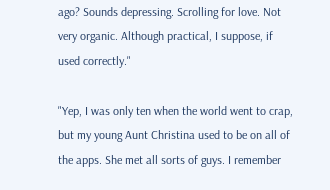ago? Sounds depressing. Scrolling for love. Not very organic. Although practical, I suppose, if used correctly."

"Yep, I was only ten when the world went to crap, but my young Aunt Christina used to be on all of the apps. She met all sorts of guys. I remember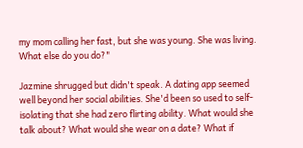my mom calling her fast, but she was young. She was living. What else do you do?"

Jazmine shrugged but didn't speak. A dating app seemed well beyond her social abilities. She'd been so used to self-isolating that she had zero flirting ability. What would she talk about? What would she wear on a date? What if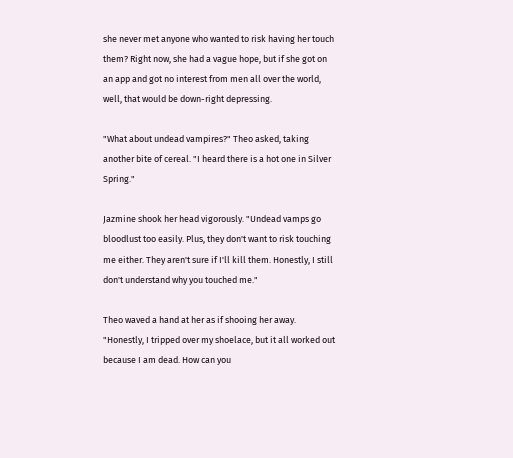she never met anyone who wanted to risk having her touch them? Right now, she had a vague hope, but if she got on an app and got no interest from men all over the world, well, that would be down-right depressing.

"What about undead vampires?" Theo asked, taking another bite of cereal. "I heard there is a hot one in Silver Spring."

Jazmine shook her head vigorously. "Undead vamps go bloodlust too easily. Plus, they don't want to risk touching me either. They aren't sure if I'll kill them. Honestly, I still don't understand why you touched me."

Theo waved a hand at her as if shooing her away. "Honestly, I tripped over my shoelace, but it all worked out because I am dead. How can you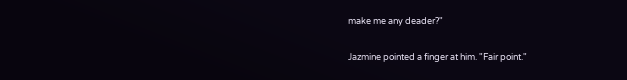make me any deader?"

Jazmine pointed a finger at him. "Fair point."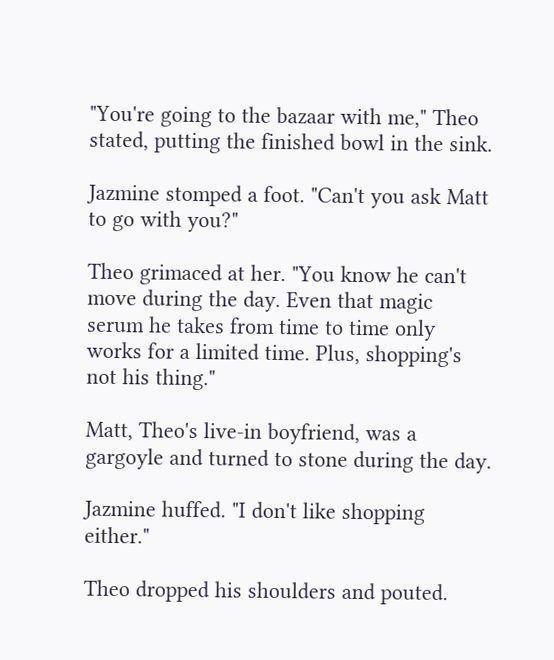"You're going to the bazaar with me," Theo stated, putting the finished bowl in the sink.

Jazmine stomped a foot. "Can't you ask Matt to go with you?"

Theo grimaced at her. "You know he can't move during the day. Even that magic serum he takes from time to time only works for a limited time. Plus, shopping's not his thing."

Matt, Theo's live-in boyfriend, was a gargoyle and turned to stone during the day.

Jazmine huffed. "I don't like shopping either."

Theo dropped his shoulders and pouted.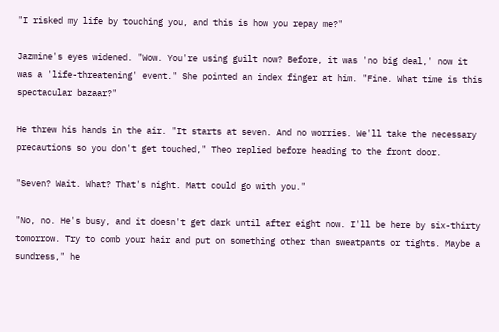"I risked my life by touching you, and this is how you repay me?"

Jazmine's eyes widened. "Wow. You're using guilt now? Before, it was 'no big deal,' now it was a 'life-threatening' event." She pointed an index finger at him. "Fine. What time is this spectacular bazaar?"

He threw his hands in the air. "It starts at seven. And no worries. We'll take the necessary precautions so you don't get touched," Theo replied before heading to the front door.

"Seven? Wait. What? That's night. Matt could go with you."

"No, no. He's busy, and it doesn't get dark until after eight now. I'll be here by six-thirty tomorrow. Try to comb your hair and put on something other than sweatpants or tights. Maybe a sundress," he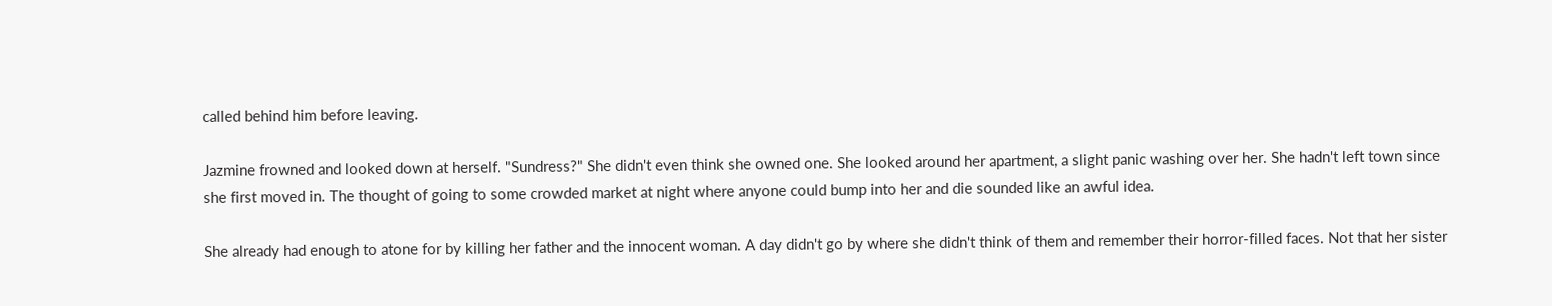called behind him before leaving.

Jazmine frowned and looked down at herself. "Sundress?" She didn't even think she owned one. She looked around her apartment, a slight panic washing over her. She hadn't left town since she first moved in. The thought of going to some crowded market at night where anyone could bump into her and die sounded like an awful idea.

She already had enough to atone for by killing her father and the innocent woman. A day didn't go by where she didn't think of them and remember their horror-filled faces. Not that her sister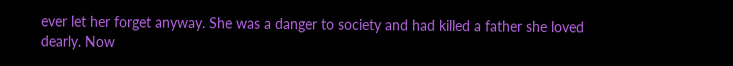ever let her forget anyway. She was a danger to society and had killed a father she loved dearly. Now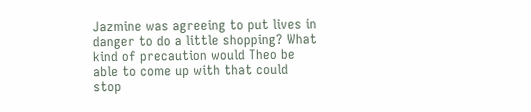Jazmine was agreeing to put lives in danger to do a little shopping? What kind of precaution would Theo be able to come up with that could stop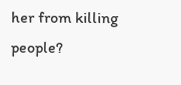her from killing people?